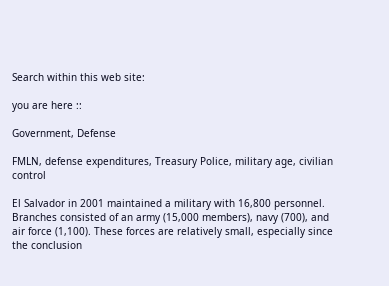Search within this web site:

you are here ::

Government, Defense

FMLN, defense expenditures, Treasury Police, military age, civilian control

El Salvador in 2001 maintained a military with 16,800 personnel. Branches consisted of an army (15,000 members), navy (700), and air force (1,100). These forces are relatively small, especially since the conclusion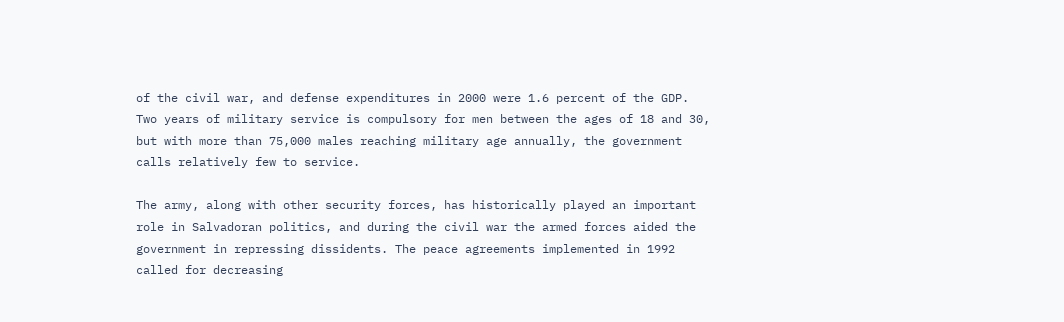of the civil war, and defense expenditures in 2000 were 1.6 percent of the GDP. Two years of military service is compulsory for men between the ages of 18 and 30, but with more than 75,000 males reaching military age annually, the government calls relatively few to service.

The army, along with other security forces, has historically played an important role in Salvadoran politics, and during the civil war the armed forces aided the government in repressing dissidents. The peace agreements implemented in 1992 called for decreasing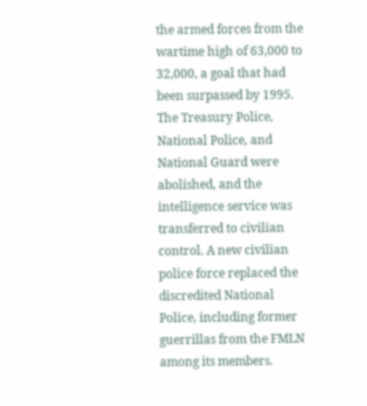the armed forces from the wartime high of 63,000 to 32,000, a goal that had been surpassed by 1995. The Treasury Police, National Police, and National Guard were abolished, and the intelligence service was transferred to civilian control. A new civilian police force replaced the discredited National Police, including former guerrillas from the FMLN among its members.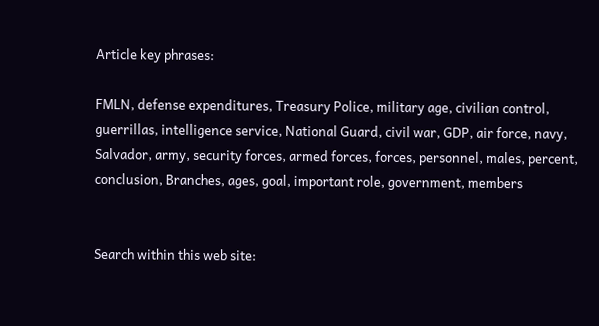Article key phrases:

FMLN, defense expenditures, Treasury Police, military age, civilian control, guerrillas, intelligence service, National Guard, civil war, GDP, air force, navy, Salvador, army, security forces, armed forces, forces, personnel, males, percent, conclusion, Branches, ages, goal, important role, government, members


Search within this web site: